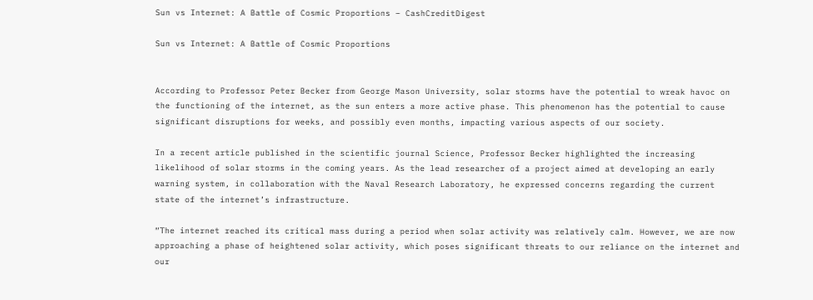Sun vs Internet: A Battle of Cosmic Proportions – CashCreditDigest

Sun vs Internet: A Battle of Cosmic Proportions


According to Professor Peter Becker from George Mason University, solar storms have the potential to wreak havoc on the functioning of the internet, as the sun enters a more active phase. This phenomenon has the potential to cause significant disruptions for weeks, and possibly even months, impacting various aspects of our society.

In a recent article published in the scientific journal Science, Professor Becker highlighted the increasing likelihood of solar storms in the coming years. As the lead researcher of a project aimed at developing an early warning system, in collaboration with the Naval Research Laboratory, he expressed concerns regarding the current state of the internet’s infrastructure.

“The internet reached its critical mass during a period when solar activity was relatively calm. However, we are now approaching a phase of heightened solar activity, which poses significant threats to our reliance on the internet and our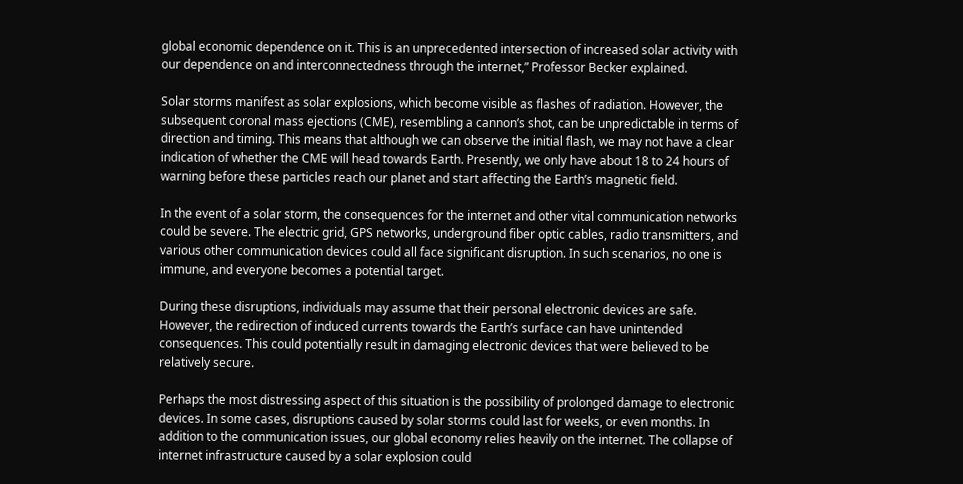global economic dependence on it. This is an unprecedented intersection of increased solar activity with our dependence on and interconnectedness through the internet,” Professor Becker explained.

Solar storms manifest as solar explosions, which become visible as flashes of radiation. However, the subsequent coronal mass ejections (CME), resembling a cannon’s shot, can be unpredictable in terms of direction and timing. This means that although we can observe the initial flash, we may not have a clear indication of whether the CME will head towards Earth. Presently, we only have about 18 to 24 hours of warning before these particles reach our planet and start affecting the Earth’s magnetic field.

In the event of a solar storm, the consequences for the internet and other vital communication networks could be severe. The electric grid, GPS networks, underground fiber optic cables, radio transmitters, and various other communication devices could all face significant disruption. In such scenarios, no one is immune, and everyone becomes a potential target.

During these disruptions, individuals may assume that their personal electronic devices are safe. However, the redirection of induced currents towards the Earth’s surface can have unintended consequences. This could potentially result in damaging electronic devices that were believed to be relatively secure.

Perhaps the most distressing aspect of this situation is the possibility of prolonged damage to electronic devices. In some cases, disruptions caused by solar storms could last for weeks, or even months. In addition to the communication issues, our global economy relies heavily on the internet. The collapse of internet infrastructure caused by a solar explosion could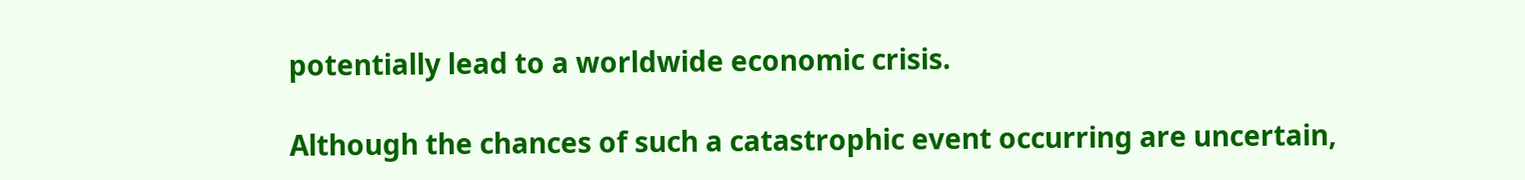potentially lead to a worldwide economic crisis.

Although the chances of such a catastrophic event occurring are uncertain,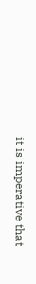it is imperative that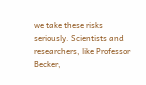we take these risks seriously. Scientists and researchers, like Professor Becker,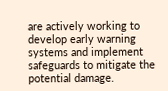are actively working to develop early warning systems and implement safeguards to mitigate the potential damage.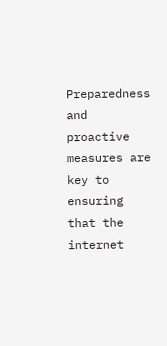Preparedness and proactive measures are key to ensuring that the internet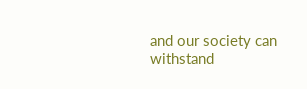and our society can withstand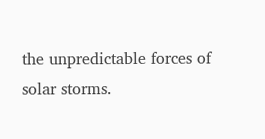the unpredictable forces of solar storms.